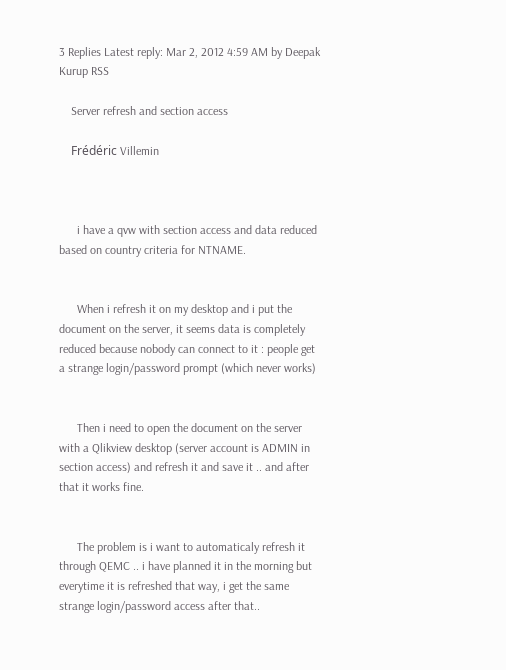3 Replies Latest reply: Mar 2, 2012 4:59 AM by Deepak Kurup RSS

    Server refresh and section access

    Frédéric Villemin



      i have a qvw with section access and data reduced based on country criteria for NTNAME.


      When i refresh it on my desktop and i put the document on the server, it seems data is completely reduced because nobody can connect to it : people get a strange login/password prompt (which never works)


      Then i need to open the document on the server with a Qlikview desktop (server account is ADMIN in section access) and refresh it and save it .. and after that it works fine.


      The problem is i want to automaticaly refresh it through QEMC .. i have planned it in the morning but everytime it is refreshed that way, i get the same strange login/password access after that..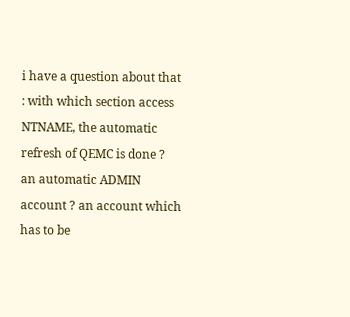i have a question about that : with which section access NTNAME, the automatic refresh of QEMC is done ?  an automatic ADMIN account ? an account which has to be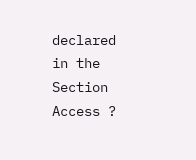declared in the Section Access ?